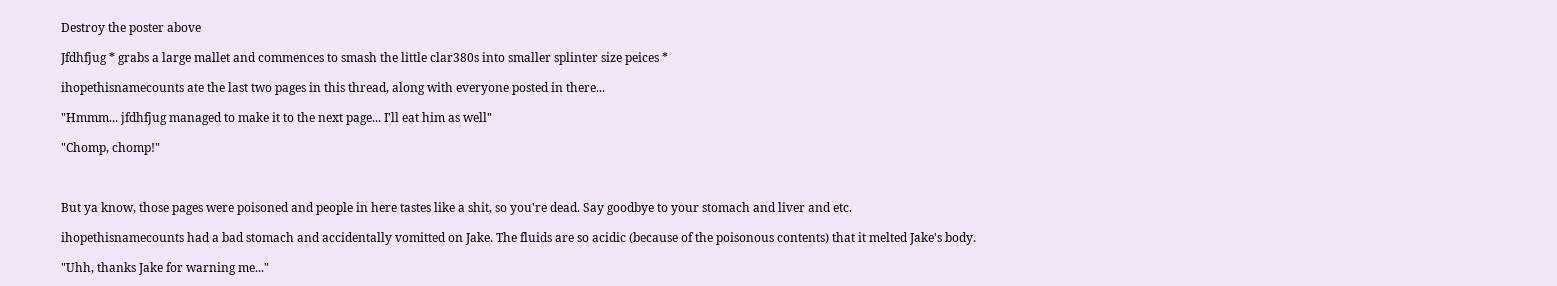Destroy the poster above

Jfdhfjug * grabs a large mallet and commences to smash the little clar380s into smaller splinter size peices *

ihopethisnamecounts ate the last two pages in this thread, along with everyone posted in there...

"Hmmm... jfdhfjug managed to make it to the next page... I'll eat him as well"

"Chomp, chomp!"



But ya know, those pages were poisoned and people in here tastes like a shit, so you're dead. Say goodbye to your stomach and liver and etc.

ihopethisnamecounts had a bad stomach and accidentally vomitted on Jake. The fluids are so acidic (because of the poisonous contents) that it melted Jake's body.

"Uhh, thanks Jake for warning me..."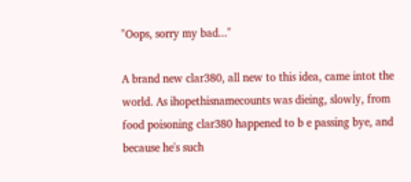"Oops, sorry my bad..."

A brand new clar380, all new to this idea, came intot the world. As ihopethisnamecounts was dieing, slowly, from food poisoning clar380 happened to b e passing bye, and because he's such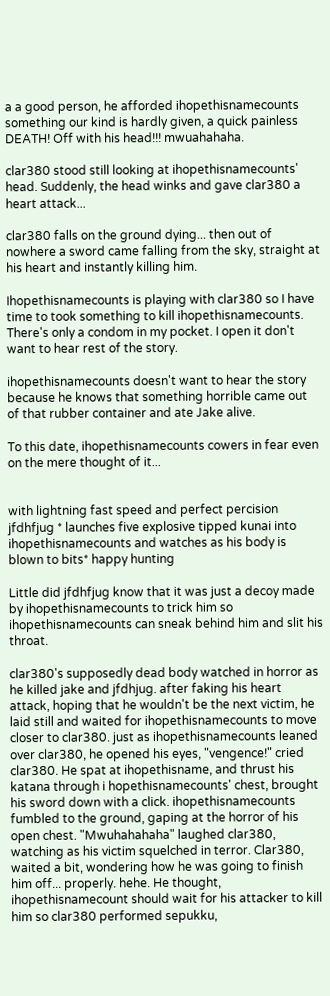a a good person, he afforded ihopethisnamecounts something our kind is hardly given, a quick painless DEATH! Off with his head!!! mwuahahaha.

clar380 stood still looking at ihopethisnamecounts' head. Suddenly, the head winks and gave clar380 a heart attack...

clar380 falls on the ground dying... then out of nowhere a sword came falling from the sky, straight at his heart and instantly killing him.

Ihopethisnamecounts is playing with clar380 so I have time to took something to kill ihopethisnamecounts. There's only a condom in my pocket. I open it don't want to hear rest of the story.

ihopethisnamecounts doesn't want to hear the story because he knows that something horrible came out of that rubber container and ate Jake alive.

To this date, ihopethisnamecounts cowers in fear even on the mere thought of it...


with lightning fast speed and perfect percision jfdhfjug * launches five explosive tipped kunai into ihopethisnamecounts and watches as his body is blown to bits* happy hunting

Little did jfdhfjug know that it was just a decoy made by ihopethisnamecounts to trick him so ihopethisnamecounts can sneak behind him and slit his throat.

clar380's supposedly dead body watched in horror as he killed jake and jfdhjug. after faking his heart attack, hoping that he wouldn't be the next victim, he laid still and waited for ihopethisnamecounts to move closer to clar380. just as ihopethisnamecounts leaned over clar380, he opened his eyes, "vengence!" cried clar380. He spat at ihopethisname, and thrust his katana through i hopethisnamecounts' chest, brought his sword down with a click. ihopethisnamecounts fumbled to the ground, gaping at the horror of his open chest. "Mwuhahahaha" laughed clar380, watching as his victim squelched in terror. Clar380, waited a bit, wondering how he was going to finish him off... properly. hehe. He thought, ihopethisnamecount should wait for his attacker to kill him so clar380 performed sepukku,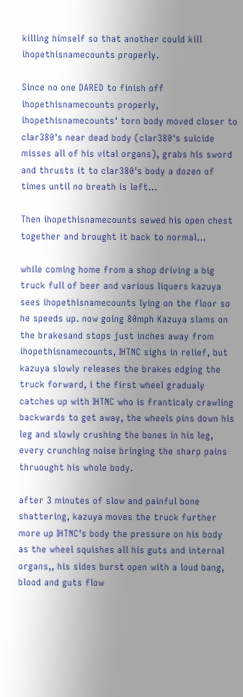killing himself so that another could kill ihopethisnamecounts properly.

Since no one DARED to finish off ihopethisnamecounts properly, ihopethisnamecounts' torn body moved closer to clar380's near dead body (clar380's suicide misses all of his vital organs), grabs his sword and thrusts it to clar380's body a dozen of times until no breath is left...

Then ihopethisnamecounts sewed his open chest together and brought it back to normal...

while coming home from a shop driving a big truck full of beer and various liquers kazuya sees ihopethisnamecounts lying on the floor so he speeds up. now going 80mph Kazuya slams on the brakesand stops just inches away from ihopethisnamecounts, IHTNC sighs in relief, but kazuya slowly releases the brakes edging the truck forward, i the first wheel gradualy catches up with IHTNC who is franticaly crawling backwards to get away, the wheels pins down his leg and slowly crushing the bones in his leg, every crunching noise bringing the sharp pains thruought his whole body.

after 3 minutes of slow and painful bone shattering, kazuya moves the truck further more up IHTNC's body the pressure on his body as the wheel squishes all his guts and internal organs,, his sides burst open with a loud bang, blood and guts flow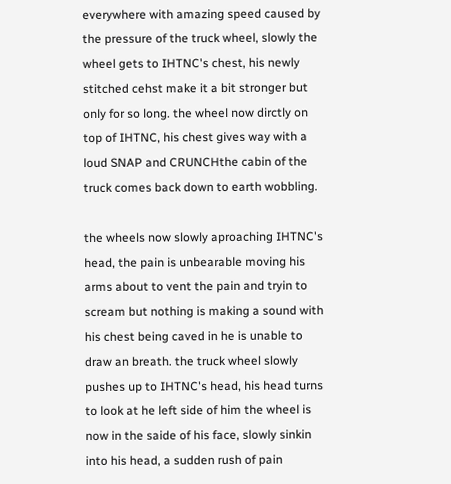everywhere with amazing speed caused by the pressure of the truck wheel, slowly the wheel gets to IHTNC's chest, his newly stitched cehst make it a bit stronger but only for so long. the wheel now dirctly on top of IHTNC, his chest gives way with a loud SNAP and CRUNCHthe cabin of the truck comes back down to earth wobbling.

the wheels now slowly aproaching IHTNC's head, the pain is unbearable moving his arms about to vent the pain and tryin to scream but nothing is making a sound with his chest being caved in he is unable to draw an breath. the truck wheel slowly pushes up to IHTNC's head, his head turns to look at he left side of him the wheel is now in the saide of his face, slowly sinkin into his head, a sudden rush of pain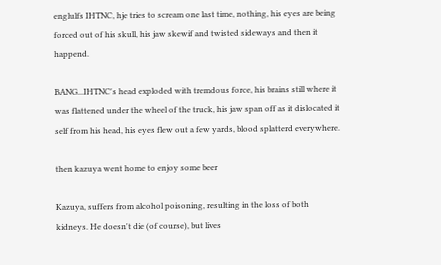englulfs IHTNC, hje tries to scream one last time, nothing, his eyes are being forced out of his skull, his jaw skewif and twisted sideways and then it happend.

BANG...IHTNC's head exploded with tremdous force, his brains still where it was flattened under the wheel of the truck, his jaw span off as it dislocated it self from his head, his eyes flew out a few yards, blood splatterd everywhere.

then kazuya went home to enjoy some beer

Kazuya, suffers from alcohol poisoning, resulting in the loss of both kidneys. He doesn't die (of course), but lives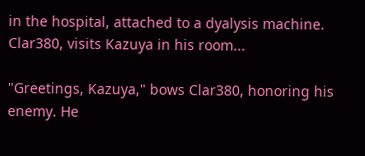in the hospital, attached to a dyalysis machine. Clar380, visits Kazuya in his room...

"Greetings, Kazuya," bows Clar380, honoring his enemy. He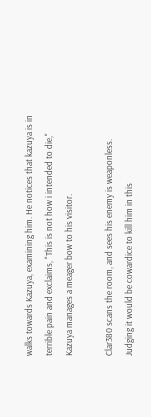walks towards Kazuya, examining him. He notices that kazuya is in terrible pain and exclaims, "This is not how i intended to die," Kazuya manages a meager bow to his visitor.

Clar380 scans the room, and sees his enemy is weaponless. Judging it would be cowardice to kill him in this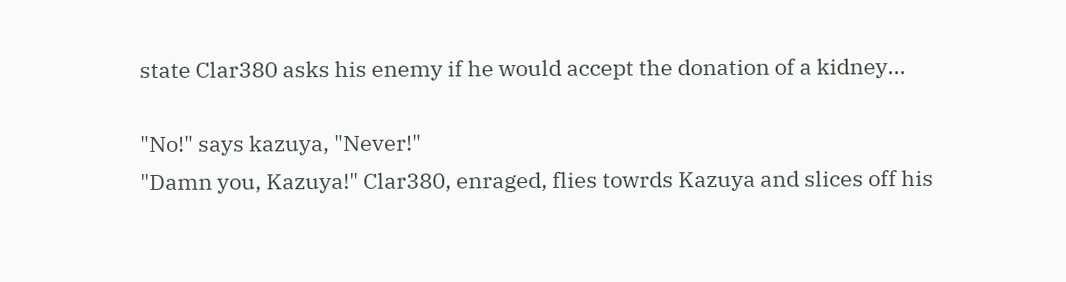state Clar380 asks his enemy if he would accept the donation of a kidney...

"No!" says kazuya, "Never!"
"Damn you, Kazuya!" Clar380, enraged, flies towrds Kazuya and slices off his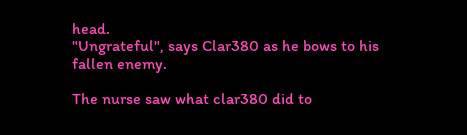head.
"Ungrateful", says Clar380 as he bows to his fallen enemy.

The nurse saw what clar380 did to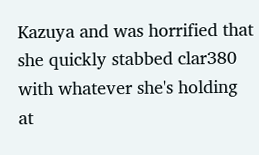Kazuya and was horrified that she quickly stabbed clar380 with whatever she's holding at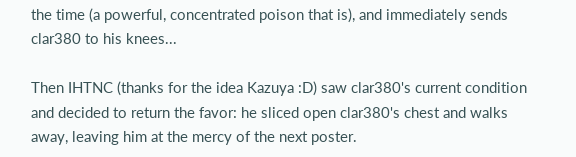the time (a powerful, concentrated poison that is), and immediately sends clar380 to his knees...

Then IHTNC (thanks for the idea Kazuya :D) saw clar380's current condition and decided to return the favor: he sliced open clar380's chest and walks away, leaving him at the mercy of the next poster.